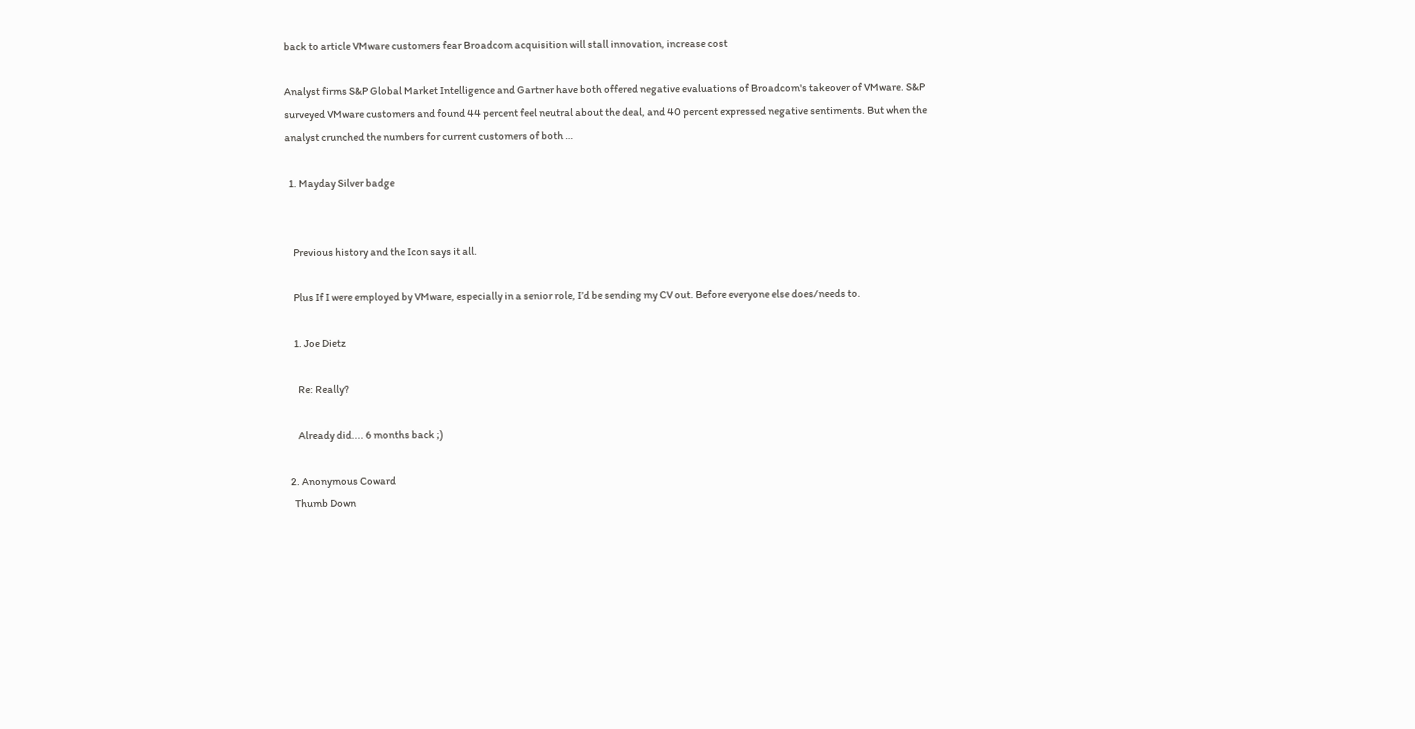back to article VMware customers fear Broadcom acquisition will stall innovation, increase cost

Analyst firms S&P Global Market Intelligence and Gartner have both offered negative evaluations of Broadcom's takeover of VMware. S&P surveyed VMware customers and found 44 percent feel neutral about the deal, and 40 percent expressed negative sentiments. But when the analyst crunched the numbers for current customers of both …

  1. Mayday Silver badge


    Previous history and the Icon says it all.

    Plus If I were employed by VMware, especially in a senior role, I’d be sending my CV out. Before everyone else does/needs to.

    1. Joe Dietz

      Re: Really?

      Already did.... 6 months back ;)

  2. Anonymous Coward
    Thumb Down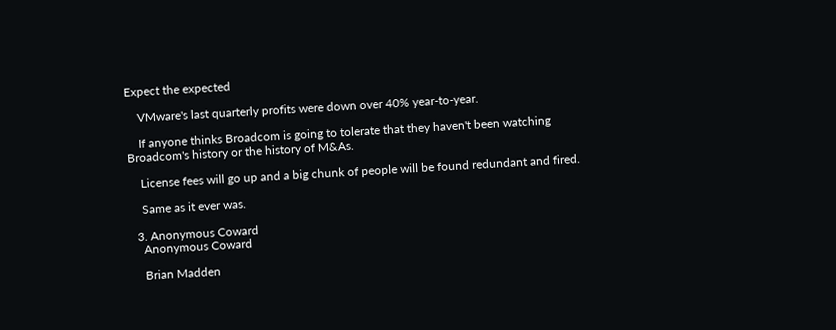Expect the expected

    VMware's last quarterly profits were down over 40% year-to-year.

    If anyone thinks Broadcom is going to tolerate that they haven't been watching Broadcom's history or the history of M&As.

    License fees will go up and a big chunk of people will be found redundant and fired.

    Same as it ever was.

  3. Anonymous Coward
    Anonymous Coward

    Brian Madden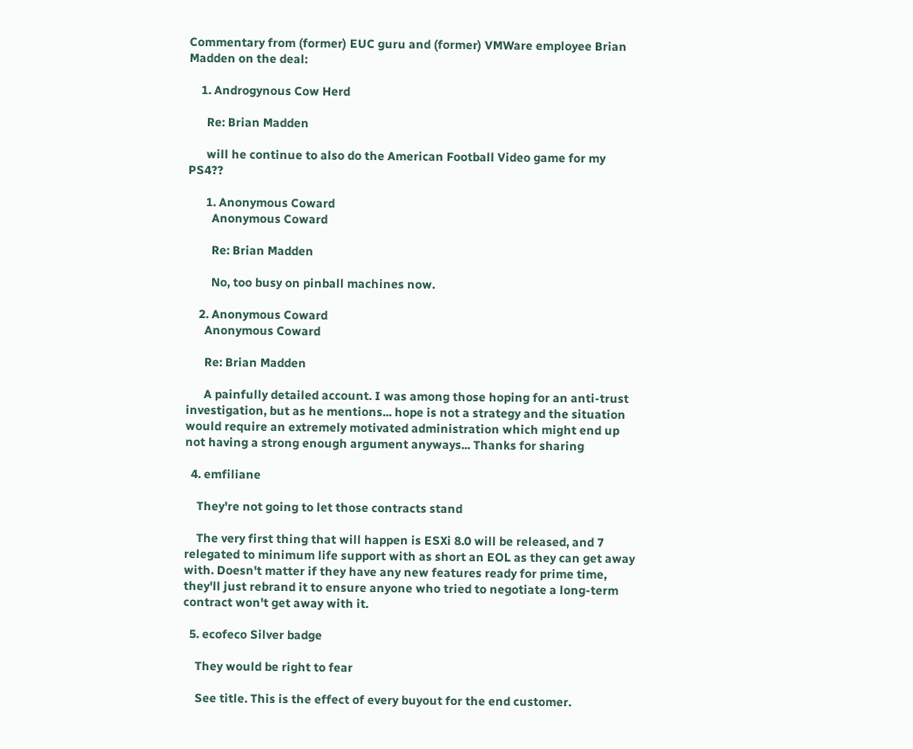Commentary from (former) EUC guru and (former) VMWare employee Brian Madden on the deal:

    1. Androgynous Cow Herd

      Re: Brian Madden

      will he continue to also do the American Football Video game for my PS4??

      1. Anonymous Coward
        Anonymous Coward

        Re: Brian Madden

        No, too busy on pinball machines now.

    2. Anonymous Coward
      Anonymous Coward

      Re: Brian Madden

      A painfully detailed account. I was among those hoping for an anti-trust investigation, but as he mentions... hope is not a strategy and the situation would require an extremely motivated administration which might end up not having a strong enough argument anyways... Thanks for sharing

  4. emfiliane

    They're not going to let those contracts stand

    The very first thing that will happen is ESXi 8.0 will be released, and 7 relegated to minimum life support with as short an EOL as they can get away with. Doesn't matter if they have any new features ready for prime time, they'll just rebrand it to ensure anyone who tried to negotiate a long-term contract won't get away with it.

  5. ecofeco Silver badge

    They would be right to fear

    See title. This is the effect of every buyout for the end customer.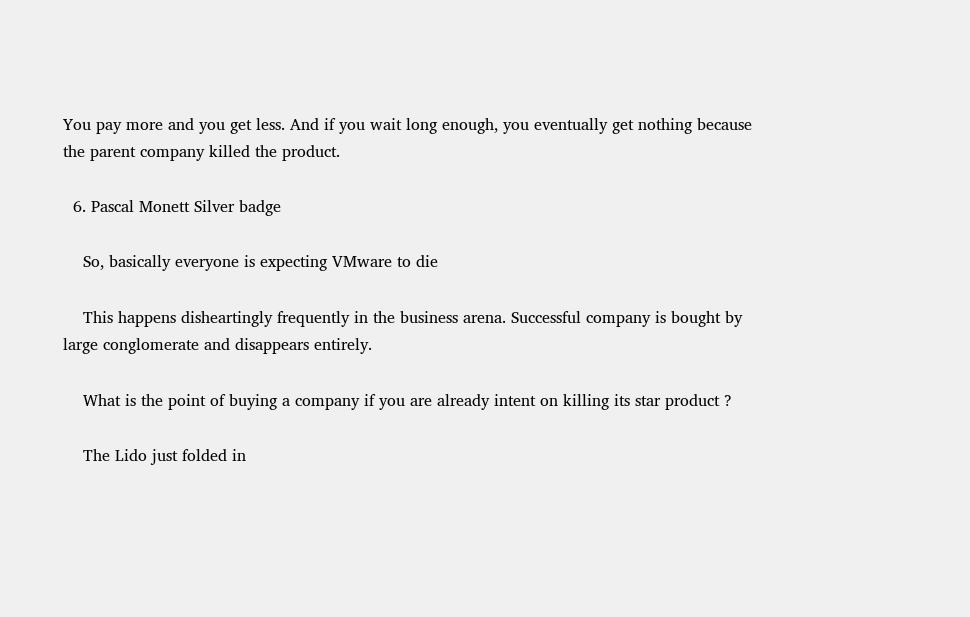You pay more and you get less. And if you wait long enough, you eventually get nothing because the parent company killed the product.

  6. Pascal Monett Silver badge

    So, basically everyone is expecting VMware to die

    This happens disheartingly frequently in the business arena. Successful company is bought by large conglomerate and disappears entirely.

    What is the point of buying a company if you are already intent on killing its star product ?

    The Lido just folded in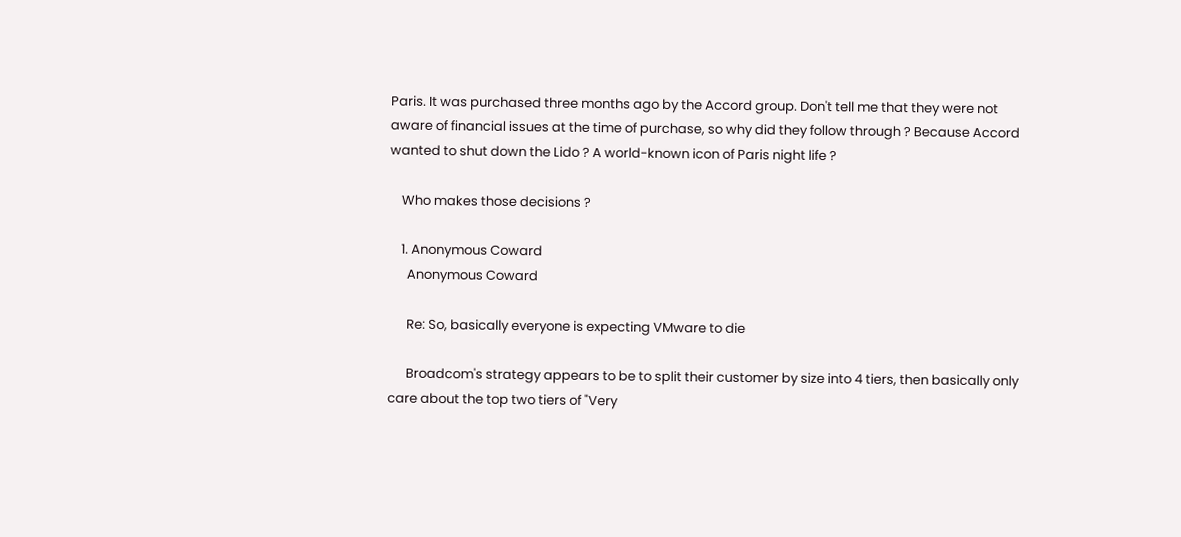Paris. It was purchased three months ago by the Accord group. Don't tell me that they were not aware of financial issues at the time of purchase, so why did they follow through ? Because Accord wanted to shut down the Lido ? A world-known icon of Paris night life ?

    Who makes those decisions ?

    1. Anonymous Coward
      Anonymous Coward

      Re: So, basically everyone is expecting VMware to die

      Broadcom's strategy appears to be to split their customer by size into 4 tiers, then basically only care about the top two tiers of "Very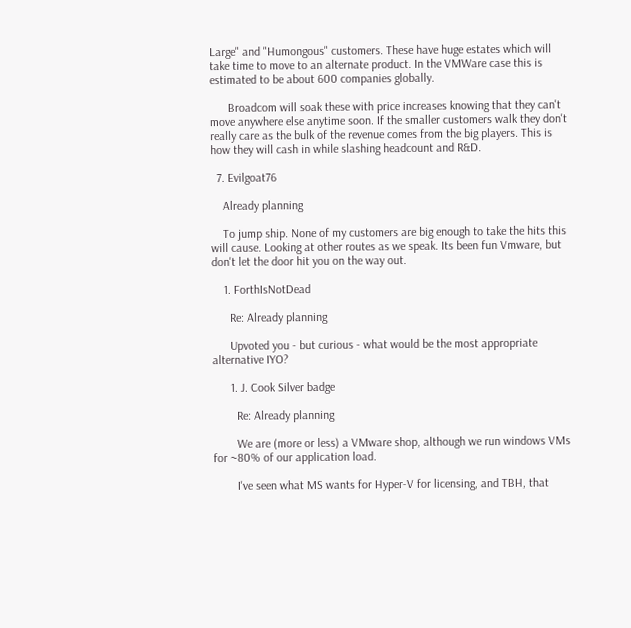Large" and "Humongous" customers. These have huge estates which will take time to move to an alternate product. In the VMWare case this is estimated to be about 600 companies globally.

      Broadcom will soak these with price increases knowing that they can't move anywhere else anytime soon. If the smaller customers walk they don't really care as the bulk of the revenue comes from the big players. This is how they will cash in while slashing headcount and R&D.

  7. Evilgoat76

    Already planning

    To jump ship. None of my customers are big enough to take the hits this will cause. Looking at other routes as we speak. Its been fun Vmware, but don't let the door hit you on the way out.

    1. ForthIsNotDead

      Re: Already planning

      Upvoted you - but curious - what would be the most appropriate alternative IYO?

      1. J. Cook Silver badge

        Re: Already planning

        We are (more or less) a VMware shop, although we run windows VMs for ~80% of our application load.

        I've seen what MS wants for Hyper-V for licensing, and TBH, that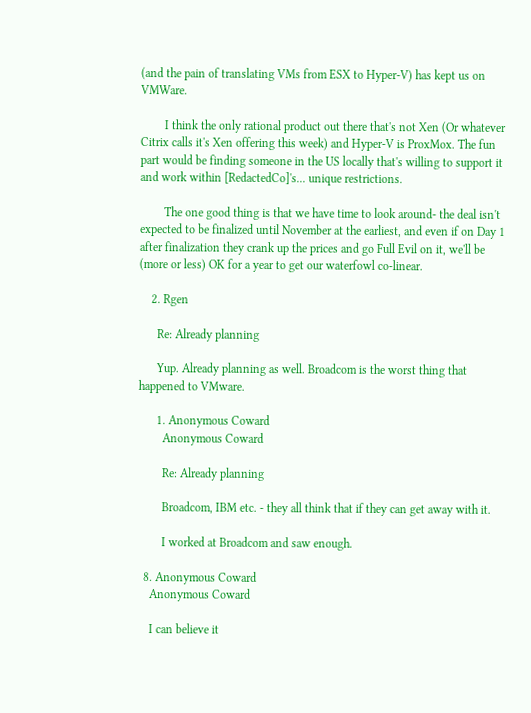(and the pain of translating VMs from ESX to Hyper-V) has kept us on VMWare.

        I think the only rational product out there that's not Xen (Or whatever Citrix calls it's Xen offering this week) and Hyper-V is ProxMox. The fun part would be finding someone in the US locally that's willing to support it and work within [RedactedCo]'s... unique restrictions.

        The one good thing is that we have time to look around- the deal isn't expected to be finalized until November at the earliest, and even if on Day 1 after finalization they crank up the prices and go Full Evil on it, we'll be (more or less) OK for a year to get our waterfowl co-linear.

    2. Rgen

      Re: Already planning

      Yup. Already planning as well. Broadcom is the worst thing that happened to VMware.

      1. Anonymous Coward
        Anonymous Coward

        Re: Already planning

        Broadcom, IBM etc. - they all think that if they can get away with it.

        I worked at Broadcom and saw enough.

  8. Anonymous Coward
    Anonymous Coward

    I can believe it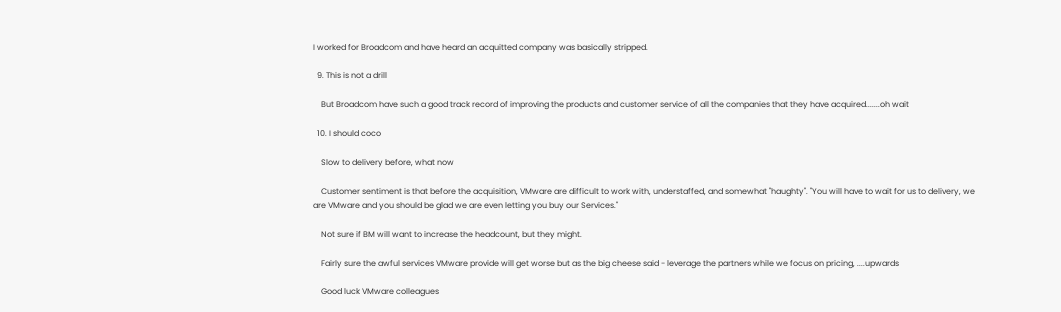I worked for Broadcom and have heard an acquitted company was basically stripped.

  9. This is not a drill

    But Broadcom have such a good track record of improving the products and customer service of all the companies that they have acquired.......oh wait

  10. I should coco

    Slow to delivery before, what now

    Customer sentiment is that before the acquisition, VMware are difficult to work with, understaffed, and somewhat "haughty". "You will have to wait for us to delivery, we are VMware and you should be glad we are even letting you buy our Services."

    Not sure if BM will want to increase the headcount, but they might.

    Fairly sure the awful services VMware provide will get worse but as the big cheese said - leverage the partners while we focus on pricing, ....upwards

    Good luck VMware colleagues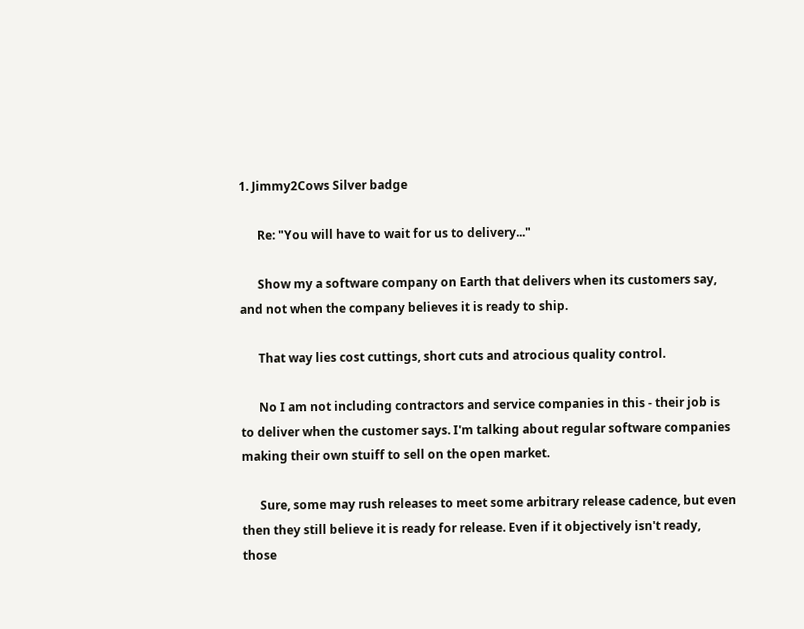1. Jimmy2Cows Silver badge

      Re: "You will have to wait for us to delivery..."

      Show my a software company on Earth that delivers when its customers say, and not when the company believes it is ready to ship.

      That way lies cost cuttings, short cuts and atrocious quality control.

      No I am not including contractors and service companies in this - their job is to deliver when the customer says. I'm talking about regular software companies making their own stuiff to sell on the open market.

      Sure, some may rush releases to meet some arbitrary release cadence, but even then they still believe it is ready for release. Even if it objectively isn't ready, those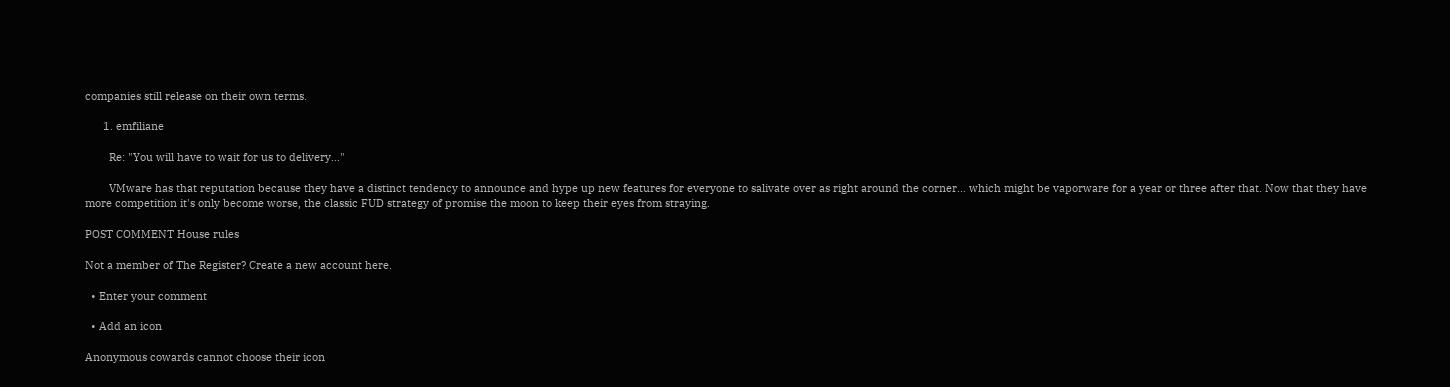companies still release on their own terms.

      1. emfiliane

        Re: "You will have to wait for us to delivery..."

        VMware has that reputation because they have a distinct tendency to announce and hype up new features for everyone to salivate over as right around the corner... which might be vaporware for a year or three after that. Now that they have more competition it's only become worse, the classic FUD strategy of promise the moon to keep their eyes from straying.

POST COMMENT House rules

Not a member of The Register? Create a new account here.

  • Enter your comment

  • Add an icon

Anonymous cowards cannot choose their icon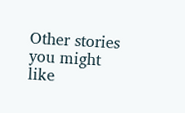Other stories you might like